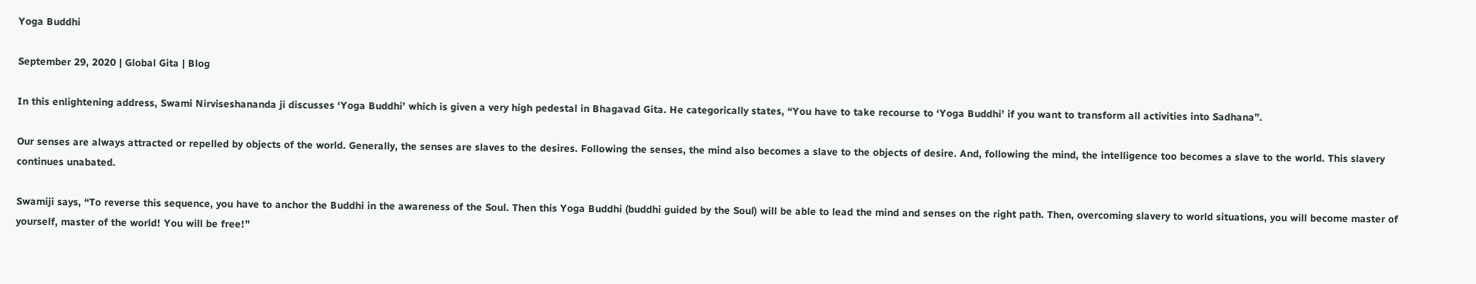Yoga Buddhi

September 29, 2020 | Global Gita | Blog

In this enlightening address, Swami Nirviseshananda ji discusses ‘Yoga Buddhi’ which is given a very high pedestal in Bhagavad Gita. He categorically states, “You have to take recourse to ‘Yoga Buddhi’ if you want to transform all activities into Sadhana”.

Our senses are always attracted or repelled by objects of the world. Generally, the senses are slaves to the desires. Following the senses, the mind also becomes a slave to the objects of desire. And, following the mind, the intelligence too becomes a slave to the world. This slavery continues unabated.

Swamiji says, “To reverse this sequence, you have to anchor the Buddhi in the awareness of the Soul. Then this Yoga Buddhi (buddhi guided by the Soul) will be able to lead the mind and senses on the right path. Then, overcoming slavery to world situations, you will become master of yourself, master of the world! You will be free!”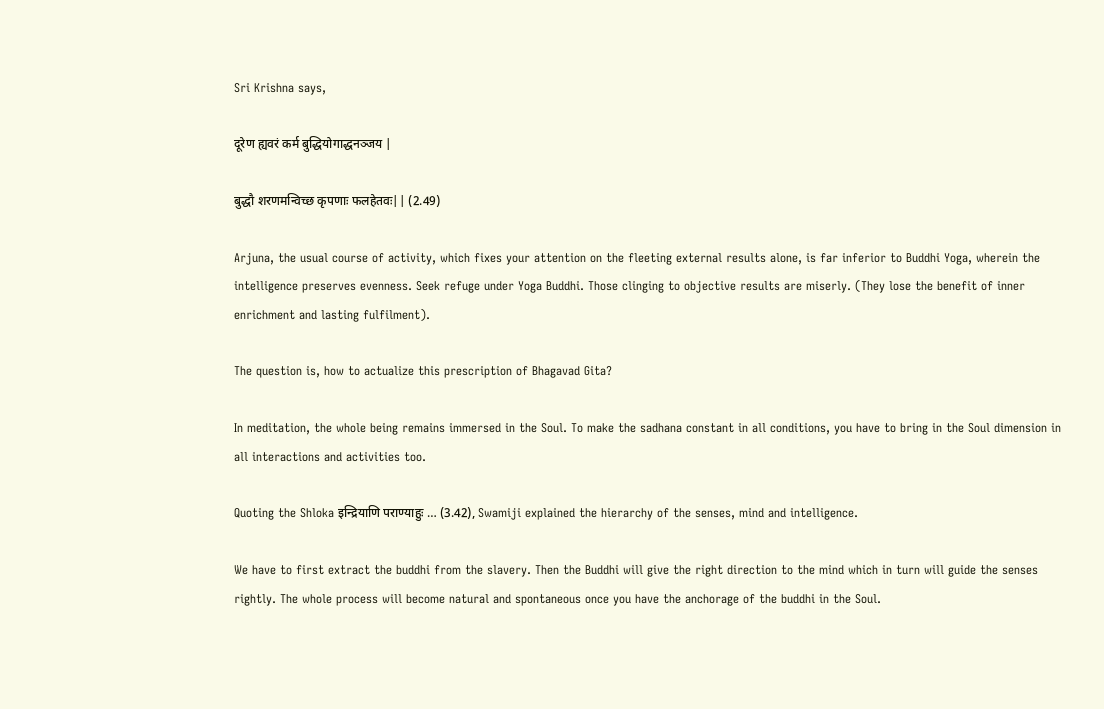Sri Krishna says,

दूरेण ह्यवरं कर्म बुद्धियोगाद्धनञ्जय |

बुद्धौ शरणमन्विच्छ कृपणाः फलहेतवः|| (2.49)

Arjuna, the usual course of activity, which fixes your attention on the fleeting external results alone, is far inferior to Buddhi Yoga, wherein the intelligence preserves evenness. Seek refuge under Yoga Buddhi. Those clinging to objective results are miserly. (They lose the benefit of inner enrichment and lasting fulfilment).

The question is, how to actualize this prescription of Bhagavad Gita?

In meditation, the whole being remains immersed in the Soul. To make the sadhana constant in all conditions, you have to bring in the Soul dimension in all interactions and activities too.

Quoting the Shloka इन्द्रियाणि पराण्याहुः … (3.42), Swamiji explained the hierarchy of the senses, mind and intelligence.

We have to first extract the buddhi from the slavery. Then the Buddhi will give the right direction to the mind which in turn will guide the senses rightly. The whole process will become natural and spontaneous once you have the anchorage of the buddhi in the Soul.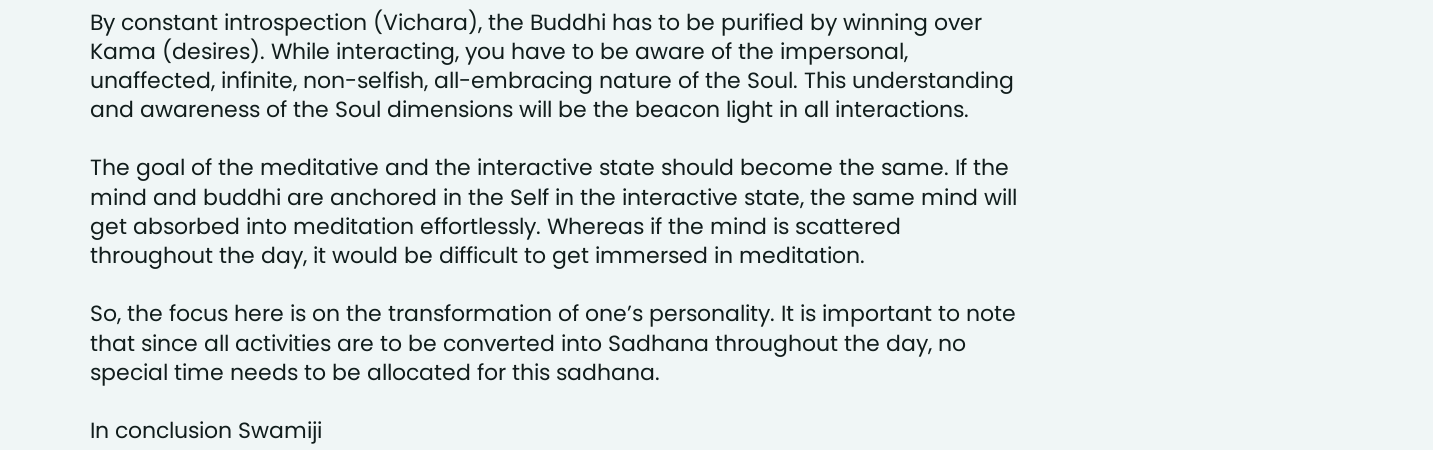By constant introspection (Vichara), the Buddhi has to be purified by winning over Kama (desires). While interacting, you have to be aware of the impersonal, unaffected, infinite, non-selfish, all-embracing nature of the Soul. This understanding and awareness of the Soul dimensions will be the beacon light in all interactions.

The goal of the meditative and the interactive state should become the same. If the mind and buddhi are anchored in the Self in the interactive state, the same mind will get absorbed into meditation effortlessly. Whereas if the mind is scattered throughout the day, it would be difficult to get immersed in meditation.

So, the focus here is on the transformation of one’s personality. It is important to note that since all activities are to be converted into Sadhana throughout the day, no special time needs to be allocated for this sadhana.

In conclusion Swamiji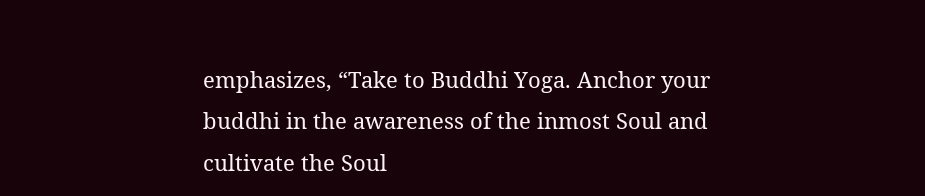emphasizes, “Take to Buddhi Yoga. Anchor your buddhi in the awareness of the inmost Soul and cultivate the Soul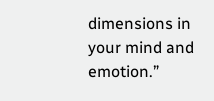dimensions in your mind and emotion.”